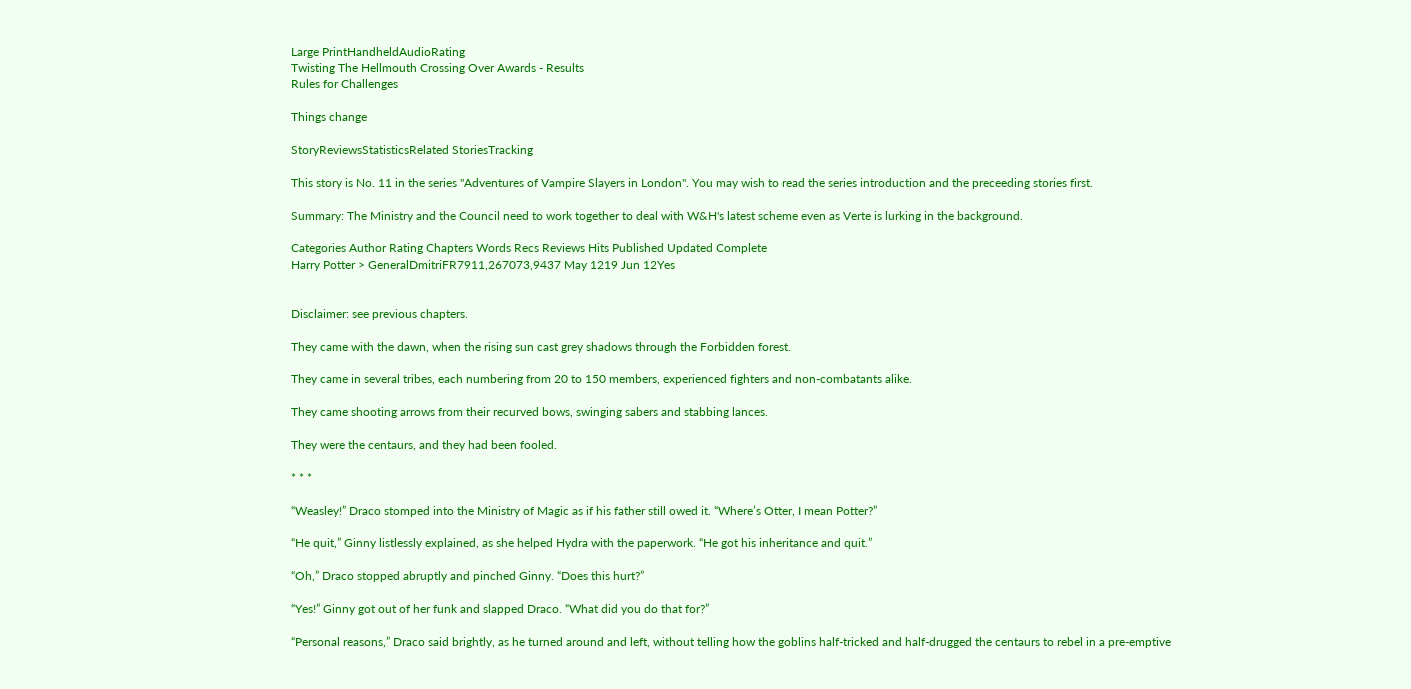Large PrintHandheldAudioRating
Twisting The Hellmouth Crossing Over Awards - Results
Rules for Challenges

Things change

StoryReviewsStatisticsRelated StoriesTracking

This story is No. 11 in the series "Adventures of Vampire Slayers in London". You may wish to read the series introduction and the preceeding stories first.

Summary: The Ministry and the Council need to work together to deal with W&H's latest scheme even as Verte is lurking in the background.

Categories Author Rating Chapters Words Recs Reviews Hits Published Updated Complete
Harry Potter > GeneralDmitriFR7911,267073,9437 May 1219 Jun 12Yes


Disclaimer: see previous chapters.

They came with the dawn, when the rising sun cast grey shadows through the Forbidden forest.

They came in several tribes, each numbering from 20 to 150 members, experienced fighters and non-combatants alike.

They came shooting arrows from their recurved bows, swinging sabers and stabbing lances.

They were the centaurs, and they had been fooled.

* * *

“Weasley!” Draco stomped into the Ministry of Magic as if his father still owed it. “Where’s Otter, I mean Potter?”

“He quit,” Ginny listlessly explained, as she helped Hydra with the paperwork. “He got his inheritance and quit.”

“Oh,” Draco stopped abruptly and pinched Ginny. “Does this hurt?”

“Yes!” Ginny got out of her funk and slapped Draco. “What did you do that for?”

“Personal reasons,” Draco said brightly, as he turned around and left, without telling how the goblins half-tricked and half-drugged the centaurs to rebel in a pre-emptive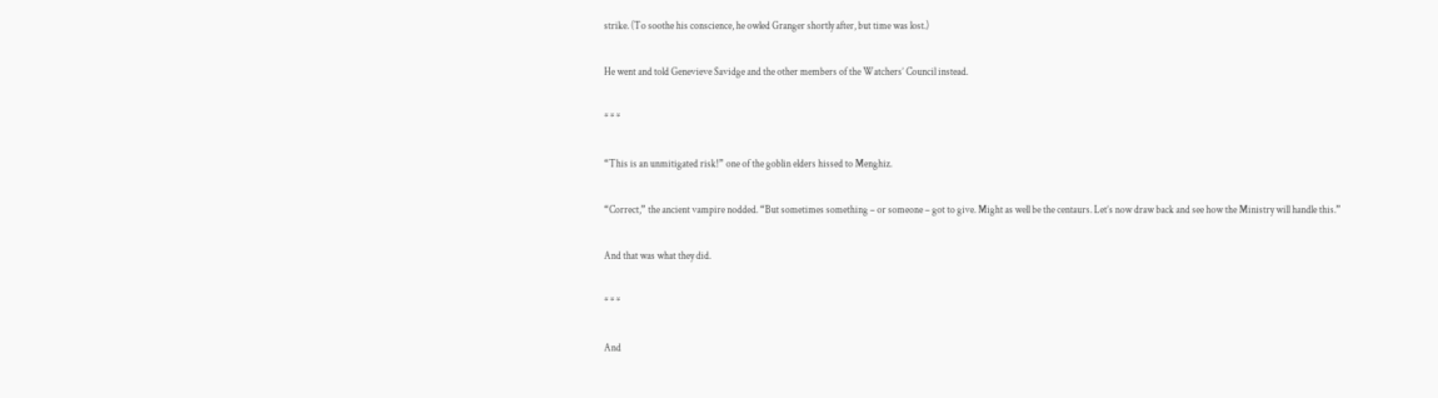strike. (To soothe his conscience, he owled Granger shortly after, but time was lost.)

He went and told Genevieve Savidge and the other members of the Watchers’ Council instead.

* * *

“This is an unmitigated risk!” one of the goblin elders hissed to Menghiz.

“Correct,” the ancient vampire nodded. “But sometimes something – or someone – got to give. Might as well be the centaurs. Let’s now draw back and see how the Ministry will handle this.”

And that was what they did.

* * *

And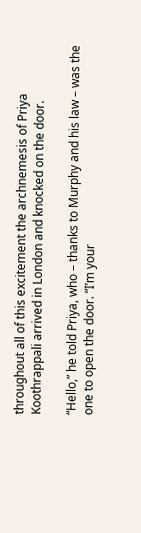throughout all of this excitement the archnemesis of Priya Koothrappali arrived in London and knocked on the door.

“Hello,” he told Priya, who – thanks to Murphy and his law – was the one to open the door. “I’m your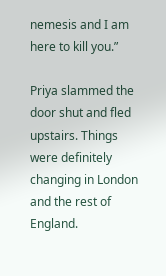nemesis and I am here to kill you.”

Priya slammed the door shut and fled upstairs. Things were definitely changing in London and the rest of England.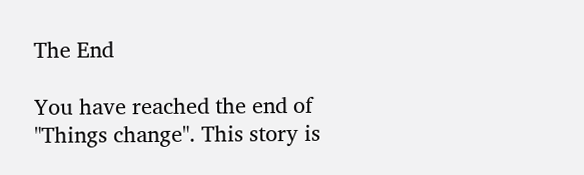The End

You have reached the end of "Things change". This story is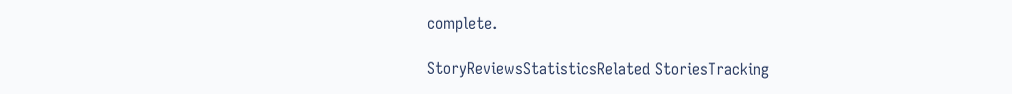complete.

StoryReviewsStatisticsRelated StoriesTracking